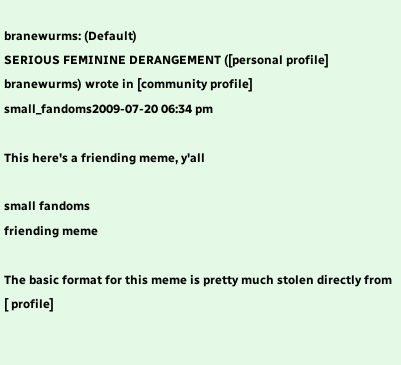branewurms: (Default)
SERIOUS FEMININE DERANGEMENT ([personal profile] branewurms) wrote in [community profile] small_fandoms2009-07-20 06:34 pm

This here's a friending meme, y'all

small fandoms
friending meme

The basic format for this meme is pretty much stolen directly from [ profile]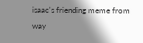isaac's friending meme from way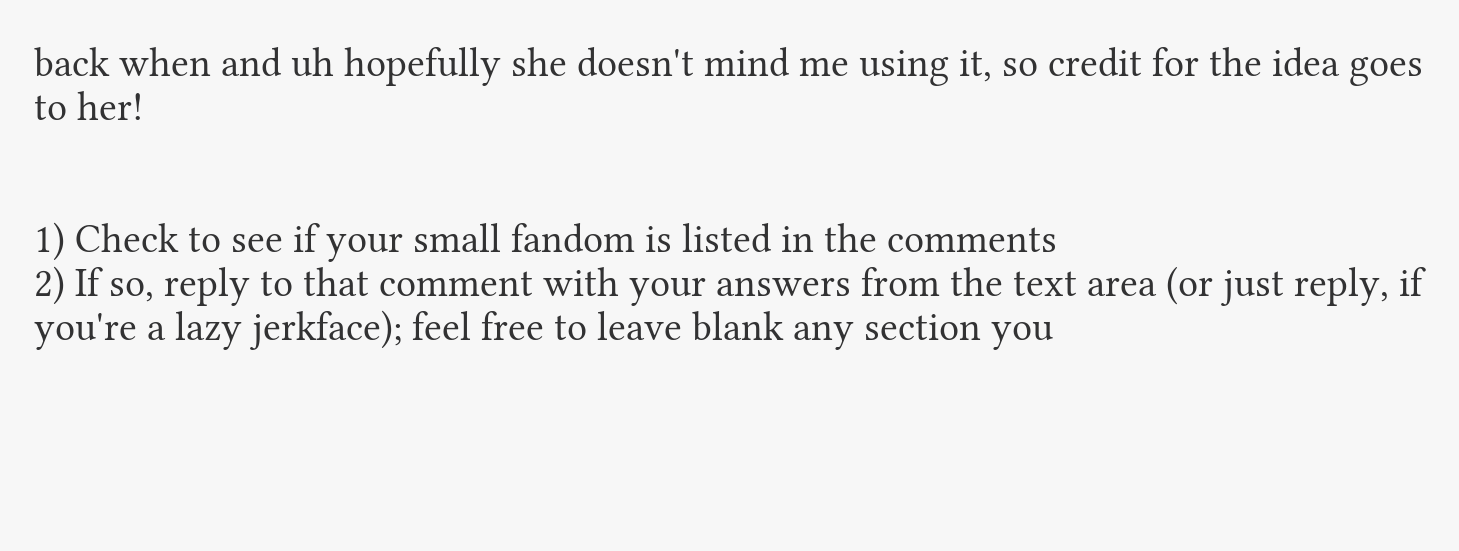back when and uh hopefully she doesn't mind me using it, so credit for the idea goes to her!


1) Check to see if your small fandom is listed in the comments
2) If so, reply to that comment with your answers from the text area (or just reply, if you're a lazy jerkface); feel free to leave blank any section you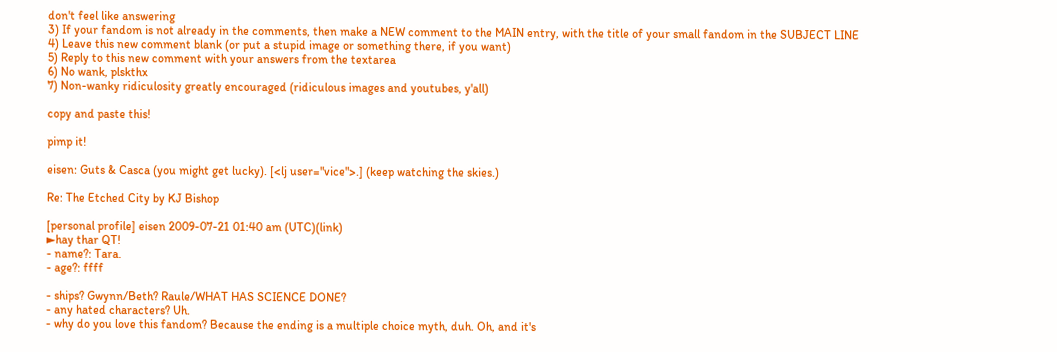don't feel like answering
3) If your fandom is not already in the comments, then make a NEW comment to the MAIN entry, with the title of your small fandom in the SUBJECT LINE
4) Leave this new comment blank (or put a stupid image or something there, if you want)
5) Reply to this new comment with your answers from the textarea
6) No wank, plskthx
7) Non-wanky ridiculosity greatly encouraged (ridiculous images and youtubes, y'all)

copy and paste this!

pimp it!

eisen: Guts & Casca (you might get lucky). [<lj user="vice">.] (keep watching the skies.)

Re: The Etched City by KJ Bishop

[personal profile] eisen 2009-07-21 01:40 am (UTC)(link)
►hay thar QT!
- name?: Tara.
- age?: ffff

- ships? Gwynn/Beth? Raule/WHAT HAS SCIENCE DONE?
- any hated characters? Uh.
- why do you love this fandom? Because the ending is a multiple choice myth, duh. Oh, and it's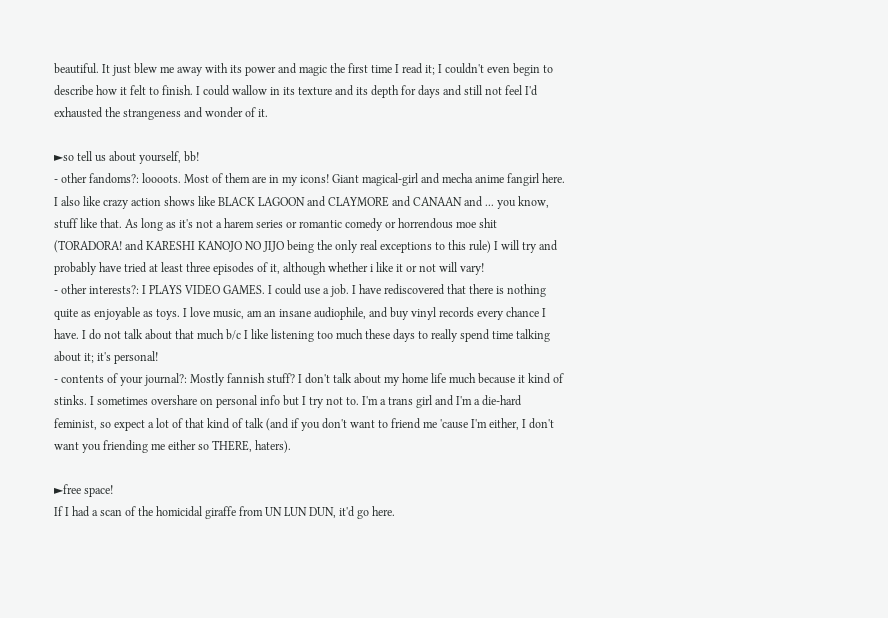beautiful. It just blew me away with its power and magic the first time I read it; I couldn't even begin to describe how it felt to finish. I could wallow in its texture and its depth for days and still not feel I'd exhausted the strangeness and wonder of it.

►so tell us about yourself, bb!
- other fandoms?: loooots. Most of them are in my icons! Giant magical-girl and mecha anime fangirl here. I also like crazy action shows like BLACK LAGOON and CLAYMORE and CANAAN and ... you know, stuff like that. As long as it's not a harem series or romantic comedy or horrendous moe shit (TORADORA! and KARESHI KANOJO NO JIJO being the only real exceptions to this rule) I will try and probably have tried at least three episodes of it, although whether i like it or not will vary!
- other interests?: I PLAYS VIDEO GAMES. I could use a job. I have rediscovered that there is nothing quite as enjoyable as toys. I love music, am an insane audiophile, and buy vinyl records every chance I have. I do not talk about that much b/c I like listening too much these days to really spend time talking about it; it's personal!
- contents of your journal?: Mostly fannish stuff? I don't talk about my home life much because it kind of stinks. I sometimes overshare on personal info but I try not to. I'm a trans girl and I'm a die-hard feminist, so expect a lot of that kind of talk (and if you don't want to friend me 'cause I'm either, I don't want you friending me either so THERE, haters).

►free space!
If I had a scan of the homicidal giraffe from UN LUN DUN, it'd go here.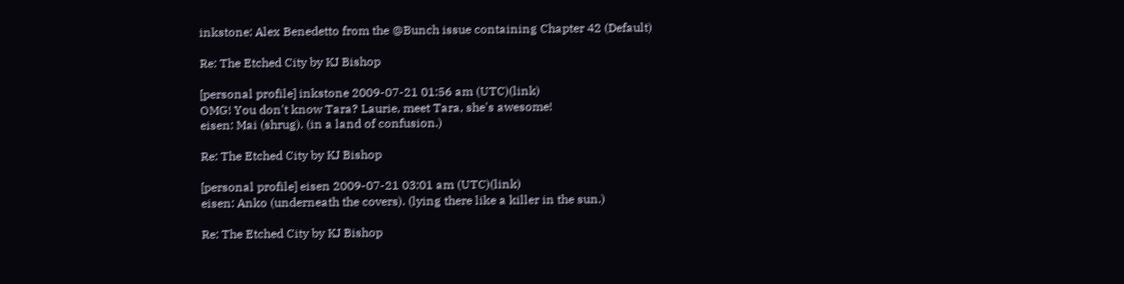inkstone: Alex Benedetto from the @Bunch issue containing Chapter 42 (Default)

Re: The Etched City by KJ Bishop

[personal profile] inkstone 2009-07-21 01:56 am (UTC)(link)
OMG! You don't know Tara? Laurie, meet Tara, she's awesome!
eisen: Mai (shrug). (in a land of confusion.)

Re: The Etched City by KJ Bishop

[personal profile] eisen 2009-07-21 03:01 am (UTC)(link)
eisen: Anko (underneath the covers). (lying there like a killer in the sun.)

Re: The Etched City by KJ Bishop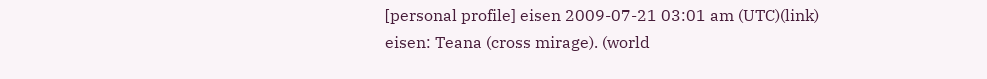[personal profile] eisen 2009-07-21 03:01 am (UTC)(link)
eisen: Teana (cross mirage). (world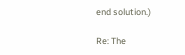end solution.)

Re: The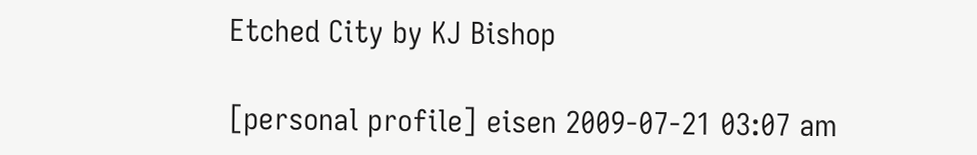Etched City by KJ Bishop

[personal profile] eisen 2009-07-21 03:07 am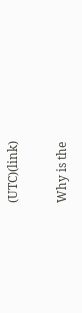(UTC)(link)

Why is the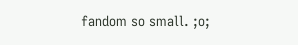fandom so small. ;o;